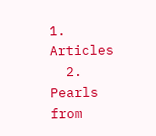1. Articles
  2. Pearls from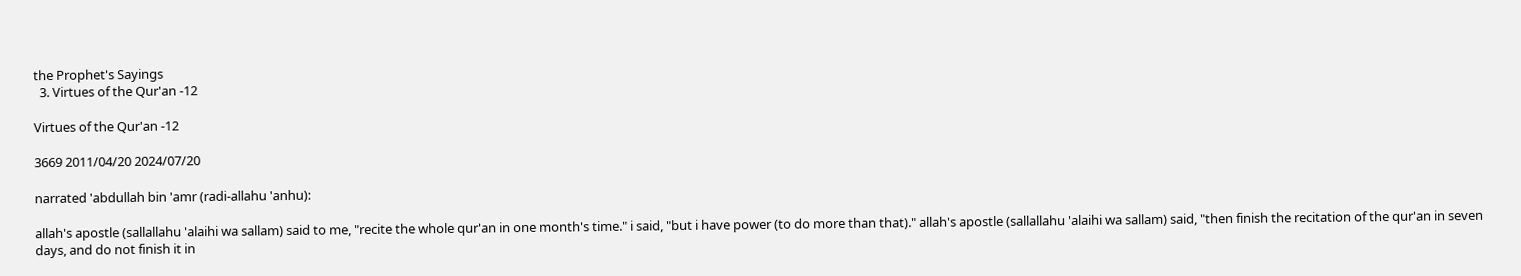the Prophet's Sayings
  3. Virtues of the Qur'an -12

Virtues of the Qur'an -12

3669 2011/04/20 2024/07/20

narrated 'abdullah bin 'amr (radi-allahu 'anhu):

allah's apostle (sallallahu 'alaihi wa sallam) said to me, "recite the whole qur'an in one month's time." i said, "but i have power (to do more than that)." allah's apostle (sallallahu 'alaihi wa sallam) said, "then finish the recitation of the qur'an in seven days, and do not finish it in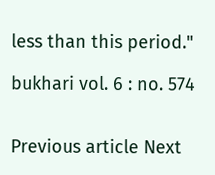less than this period."

bukhari vol. 6 : no. 574


Previous article Next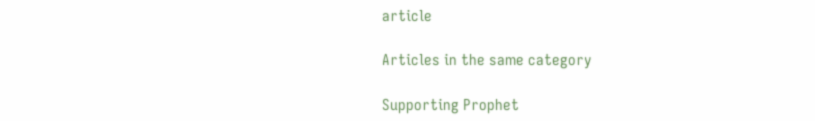article

Articles in the same category

Supporting Prophet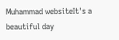Muhammad websiteIt's a beautiful day